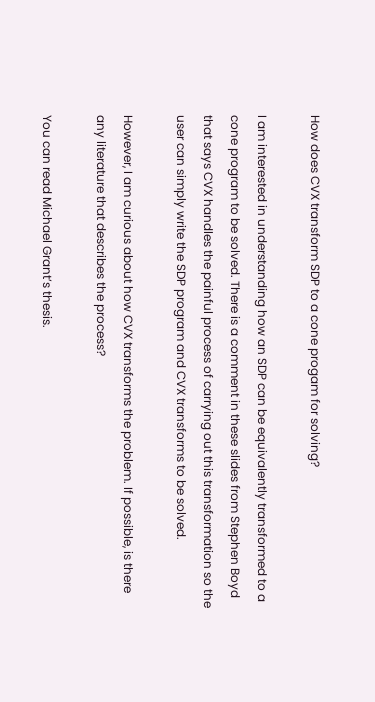How does CVX transform SDP to a cone progam for solving?

I am interested in understanding how an SDP can be equivalently transformed to a cone program to be solved. There is a comment in these slides from Stephen Boyd that says CVX handles the painful process of carrying out this transformation so the user can simply write the SDP program and CVX transforms to be solved.

However, I am curious about how CVX transforms the problem. If possible, is there any literature that describes the process?

You can read Michael Grant’s thesis.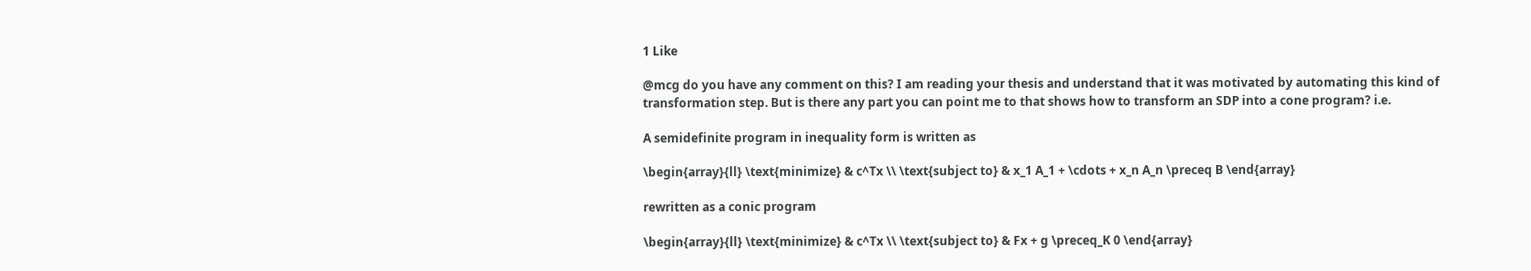1 Like

@mcg do you have any comment on this? I am reading your thesis and understand that it was motivated by automating this kind of transformation step. But is there any part you can point me to that shows how to transform an SDP into a cone program? i.e.

A semidefinite program in inequality form is written as

\begin{array}{ll} \text{minimize} & c^Tx \\ \text{subject to} & x_1 A_1 + \cdots + x_n A_n \preceq B \end{array}

rewritten as a conic program

\begin{array}{ll} \text{minimize} & c^Tx \\ \text{subject to} & Fx + g \preceq_K 0 \end{array}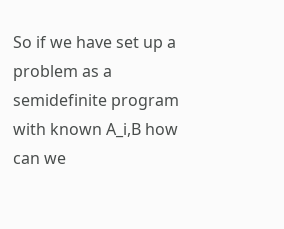So if we have set up a problem as a semidefinite program with known A_i,B how can we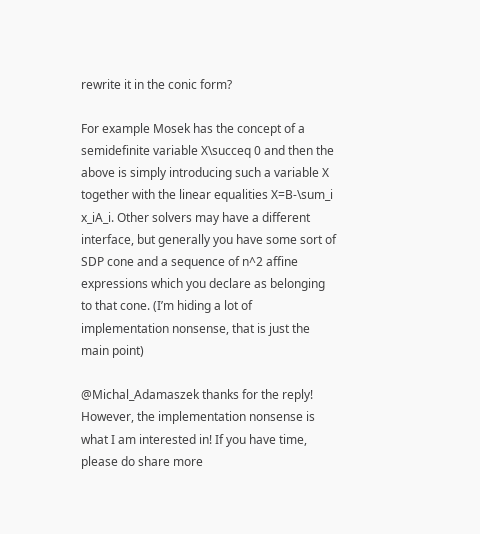rewrite it in the conic form?

For example Mosek has the concept of a semidefinite variable X\succeq 0 and then the above is simply introducing such a variable X together with the linear equalities X=B-\sum_i x_iA_i. Other solvers may have a different interface, but generally you have some sort of SDP cone and a sequence of n^2 affine expressions which you declare as belonging to that cone. (I’m hiding a lot of implementation nonsense, that is just the main point)

@Michal_Adamaszek thanks for the reply! However, the implementation nonsense is what I am interested in! If you have time, please do share more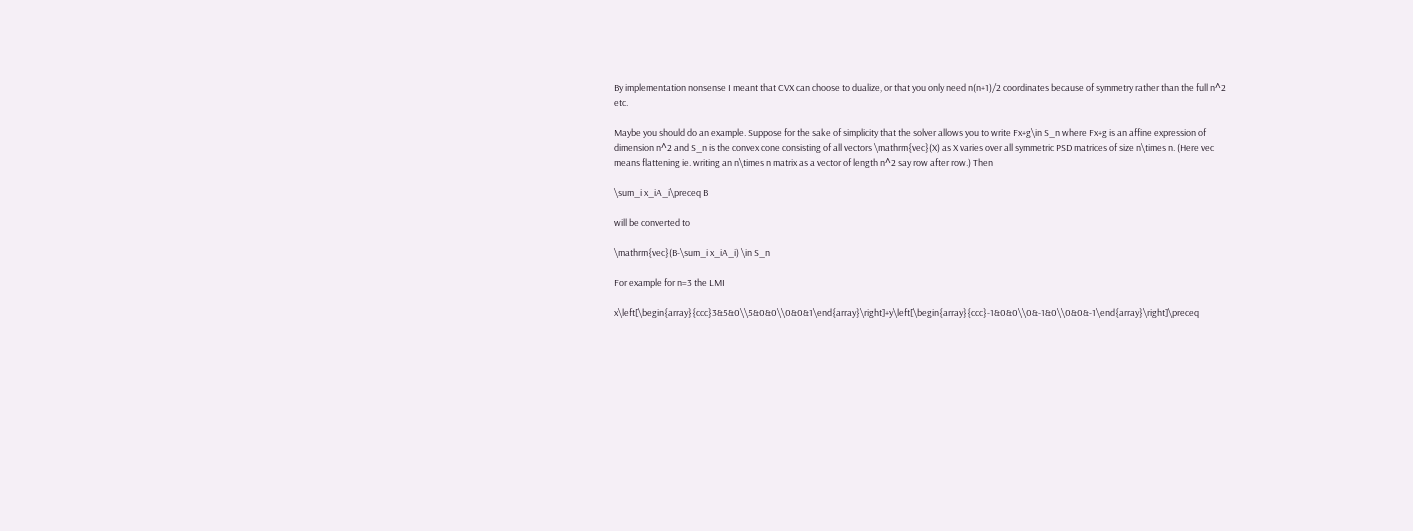By implementation nonsense I meant that CVX can choose to dualize, or that you only need n(n+1)/2 coordinates because of symmetry rather than the full n^2 etc.

Maybe you should do an example. Suppose for the sake of simplicity that the solver allows you to write Fx+g\in S_n where Fx+g is an affine expression of dimension n^2 and S_n is the convex cone consisting of all vectors \mathrm{vec}(X) as X varies over all symmetric PSD matrices of size n\times n. (Here vec means flattening ie. writing an n\times n matrix as a vector of length n^2 say row after row.) Then

\sum_i x_iA_i\preceq B

will be converted to

\mathrm{vec}(B-\sum_i x_iA_i) \in S_n

For example for n=3 the LMI

x\left[\begin{array}{ccc}3&5&0\\5&0&0\\0&0&1\end{array}\right]+y\left[\begin{array}{ccc}-1&0&0\\0&-1&0\\0&0&-1\end{array}\right]\preceq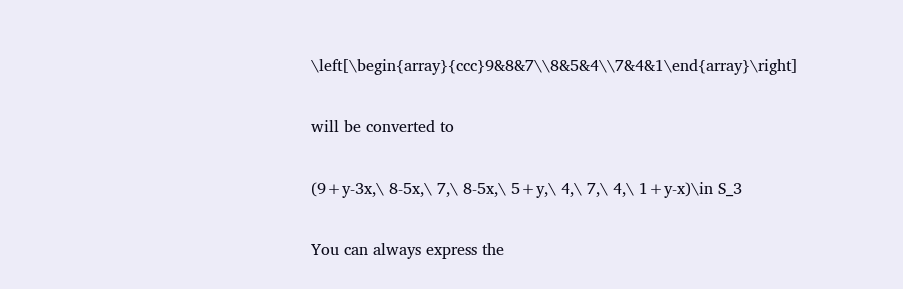\left[\begin{array}{ccc}9&8&7\\8&5&4\\7&4&1\end{array}\right]

will be converted to

(9+y-3x,\ 8-5x,\ 7,\ 8-5x,\ 5+y,\ 4,\ 7,\ 4,\ 1+y-x)\in S_3

You can always express the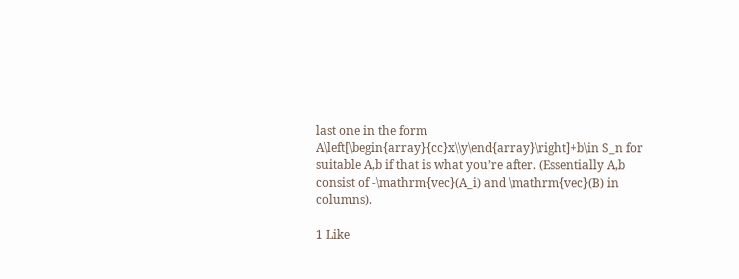last one in the form A\left[\begin{array}{cc}x\\y\end{array}\right]+b\in S_n for suitable A,b if that is what you’re after. (Essentially A,b consist of -\mathrm{vec}(A_i) and \mathrm{vec}(B) in columns).

1 Like